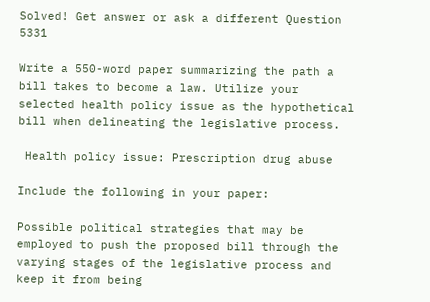Solved! Get answer or ask a different Question 5331

Write a 550-word paper summarizing the path a bill takes to become a law. Utilize your selected health policy issue as the hypothetical bill when delineating the legislative process.

 Health policy issue: Prescription drug abuse

Include the following in your paper:

Possible political strategies that may be employed to push the proposed bill through the varying stages of the legislative process and keep it from being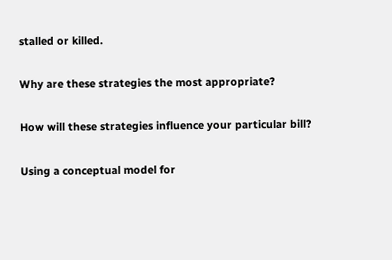stalled or killed.

Why are these strategies the most appropriate?

How will these strategies influence your particular bill?

Using a conceptual model for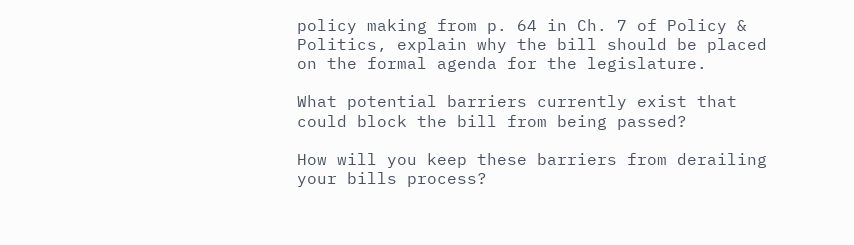policy making from p. 64 in Ch. 7 of Policy & Politics, explain why the bill should be placed on the formal agenda for the legislature.

What potential barriers currently exist that could block the bill from being passed?

How will you keep these barriers from derailing your bills process?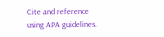Cite and reference using APA guidelines.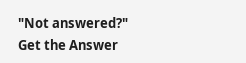"Not answered?"
Get the Answer